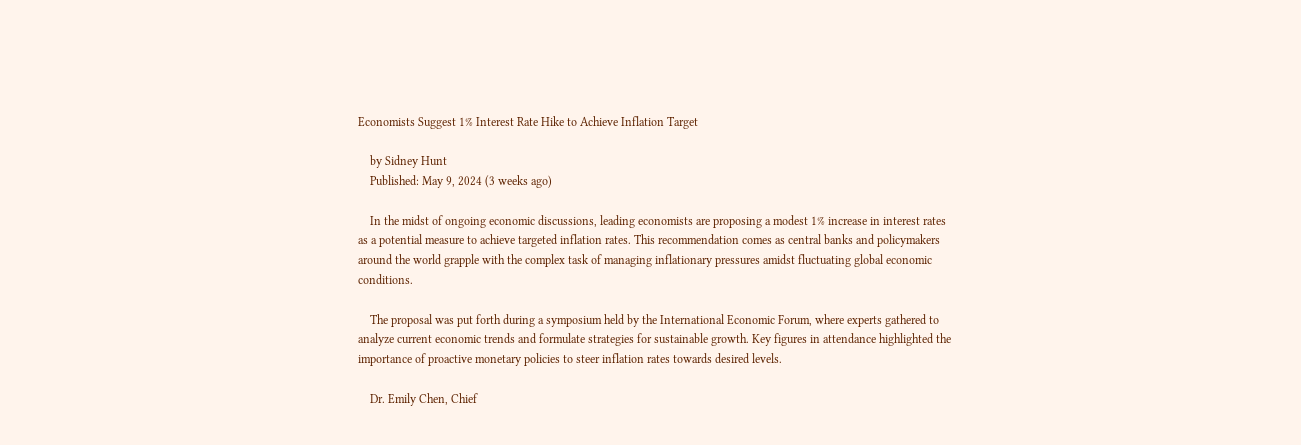Economists Suggest 1% Interest Rate Hike to Achieve Inflation Target

    by Sidney Hunt
    Published: May 9, 2024 (3 weeks ago)

    In the midst of ongoing economic discussions, leading economists are proposing a modest 1% increase in interest rates as a potential measure to achieve targeted inflation rates. This recommendation comes as central banks and policymakers around the world grapple with the complex task of managing inflationary pressures amidst fluctuating global economic conditions.

    The proposal was put forth during a symposium held by the International Economic Forum, where experts gathered to analyze current economic trends and formulate strategies for sustainable growth. Key figures in attendance highlighted the importance of proactive monetary policies to steer inflation rates towards desired levels.

    Dr. Emily Chen, Chief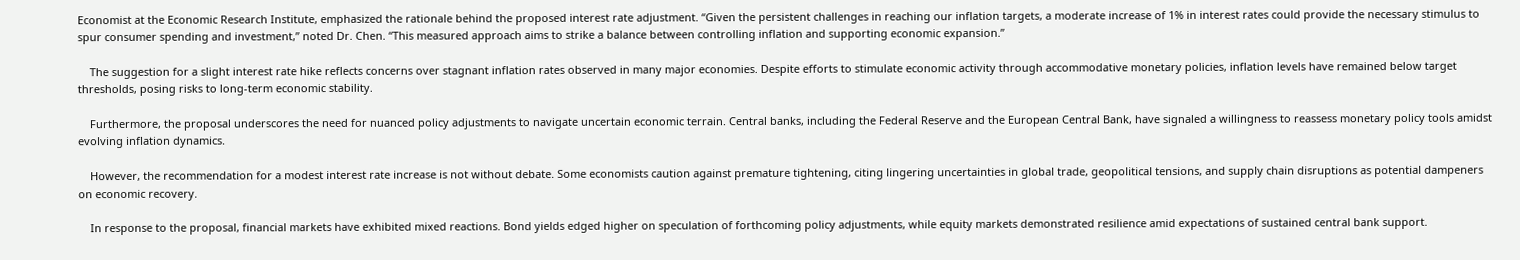Economist at the Economic Research Institute, emphasized the rationale behind the proposed interest rate adjustment. “Given the persistent challenges in reaching our inflation targets, a moderate increase of 1% in interest rates could provide the necessary stimulus to spur consumer spending and investment,” noted Dr. Chen. “This measured approach aims to strike a balance between controlling inflation and supporting economic expansion.”

    The suggestion for a slight interest rate hike reflects concerns over stagnant inflation rates observed in many major economies. Despite efforts to stimulate economic activity through accommodative monetary policies, inflation levels have remained below target thresholds, posing risks to long-term economic stability.

    Furthermore, the proposal underscores the need for nuanced policy adjustments to navigate uncertain economic terrain. Central banks, including the Federal Reserve and the European Central Bank, have signaled a willingness to reassess monetary policy tools amidst evolving inflation dynamics.

    However, the recommendation for a modest interest rate increase is not without debate. Some economists caution against premature tightening, citing lingering uncertainties in global trade, geopolitical tensions, and supply chain disruptions as potential dampeners on economic recovery.

    In response to the proposal, financial markets have exhibited mixed reactions. Bond yields edged higher on speculation of forthcoming policy adjustments, while equity markets demonstrated resilience amid expectations of sustained central bank support.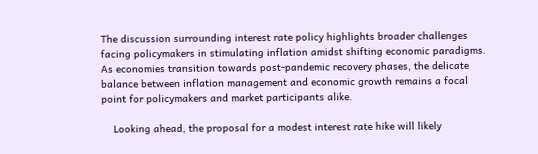The discussion surrounding interest rate policy highlights broader challenges facing policymakers in stimulating inflation amidst shifting economic paradigms. As economies transition towards post-pandemic recovery phases, the delicate balance between inflation management and economic growth remains a focal point for policymakers and market participants alike.

    Looking ahead, the proposal for a modest interest rate hike will likely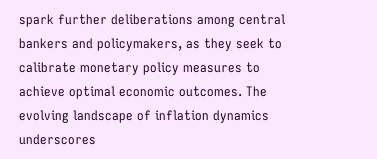spark further deliberations among central bankers and policymakers, as they seek to calibrate monetary policy measures to achieve optimal economic outcomes. The evolving landscape of inflation dynamics underscores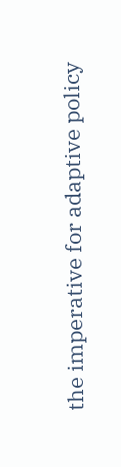the imperative for adaptive policy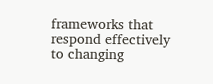frameworks that respond effectively to changing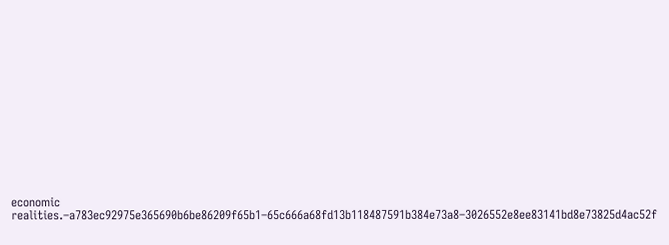economic realities.–a783ec92975e365690b6be86209f65b1–65c666a68fd13b118487591b384e73a8–3026552e8ee83141bd8e73825d4ac52f